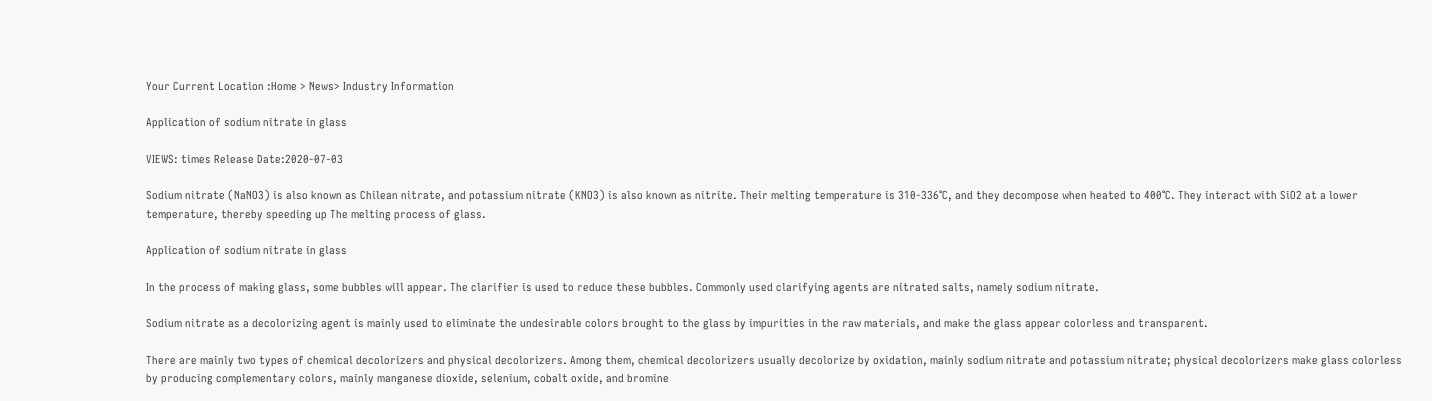Your Current Location :Home > News> Industry Information

Application of sodium nitrate in glass

VIEWS: times Release Date:2020-07-03

Sodium nitrate (NaNO3) is also known as Chilean nitrate, and potassium nitrate (KNO3) is also known as nitrite. Their melting temperature is 310-336°C, and they decompose when heated to 400°C. They interact with SiO2 at a lower temperature, thereby speeding up The melting process of glass.

Application of sodium nitrate in glass

In the process of making glass, some bubbles will appear. The clarifier is used to reduce these bubbles. Commonly used clarifying agents are nitrated salts, namely sodium nitrate.

Sodium nitrate as a decolorizing agent is mainly used to eliminate the undesirable colors brought to the glass by impurities in the raw materials, and make the glass appear colorless and transparent.

There are mainly two types of chemical decolorizers and physical decolorizers. Among them, chemical decolorizers usually decolorize by oxidation, mainly sodium nitrate and potassium nitrate; physical decolorizers make glass colorless by producing complementary colors, mainly manganese dioxide, selenium, cobalt oxide, and bromine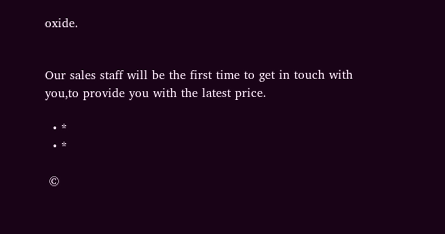oxide.


Our sales staff will be the first time to get in touch with you,to provide you with the latest price.

  • *
  • *

 ©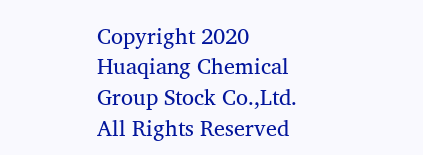Copyright 2020 Huaqiang Chemical Group Stock Co.,Ltd.  All Rights Reserved